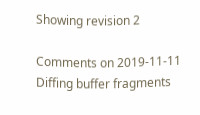Showing revision 2

Comments on 2019-11-11 Diffing buffer fragments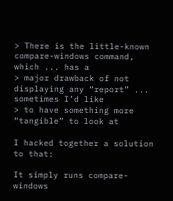> There is the little-known compare-windows command, which ... has a
> major drawback of not displaying any “report” ... sometimes I’d like
> to have something more “tangible” to look at

I hacked together a solution to that:

It simply runs compare-windows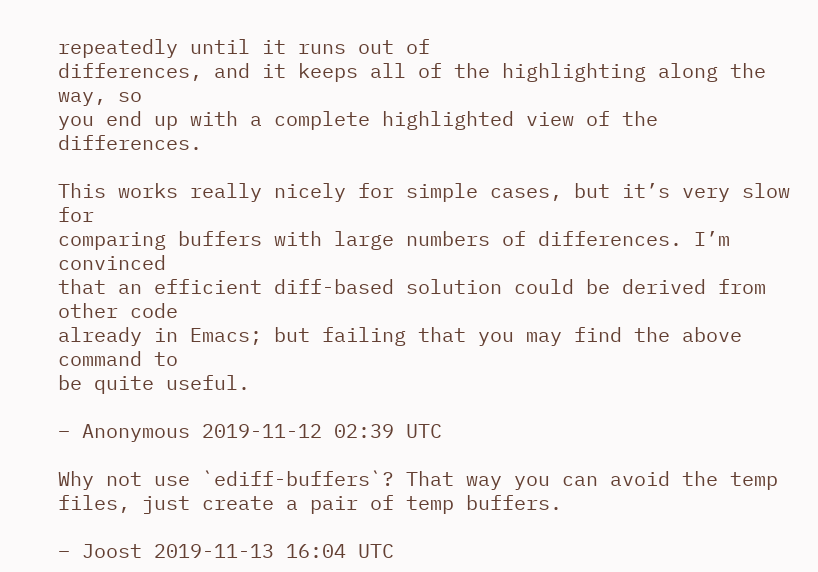repeatedly until it runs out of
differences, and it keeps all of the highlighting along the way, so
you end up with a complete highlighted view of the differences.

This works really nicely for simple cases, but it’s very slow for
comparing buffers with large numbers of differences. I’m convinced
that an efficient diff-based solution could be derived from other code
already in Emacs; but failing that you may find the above command to
be quite useful.

– Anonymous 2019-11-12 02:39 UTC

Why not use `ediff-buffers`? That way you can avoid the temp files, just create a pair of temp buffers.

– Joost 2019-11-13 16:04 UTC